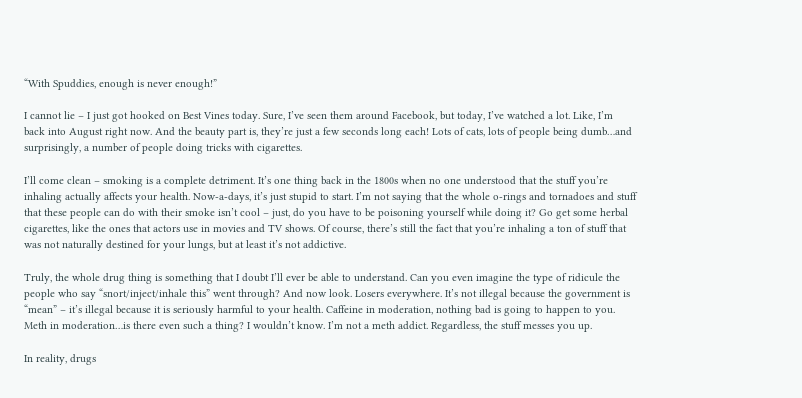“With Spuddies, enough is never enough!”

I cannot lie – I just got hooked on Best Vines today. Sure, I’ve seen them around Facebook, but today, I’ve watched a lot. Like, I’m back into August right now. And the beauty part is, they’re just a few seconds long each! Lots of cats, lots of people being dumb…and surprisingly, a number of people doing tricks with cigarettes.

I’ll come clean – smoking is a complete detriment. It’s one thing back in the 1800s when no one understood that the stuff you’re inhaling actually affects your health. Now-a-days, it’s just stupid to start. I’m not saying that the whole o-rings and tornadoes and stuff that these people can do with their smoke isn’t cool – just, do you have to be poisoning yourself while doing it? Go get some herbal cigarettes, like the ones that actors use in movies and TV shows. Of course, there’s still the fact that you’re inhaling a ton of stuff that was not naturally destined for your lungs, but at least it’s not addictive.

Truly, the whole drug thing is something that I doubt I’ll ever be able to understand. Can you even imagine the type of ridicule the people who say “snort/inject/inhale this” went through? And now look. Losers everywhere. It’s not illegal because the government is “mean” – it’s illegal because it is seriously harmful to your health. Caffeine in moderation, nothing bad is going to happen to you. Meth in moderation…is there even such a thing? I wouldn’t know. I’m not a meth addict. Regardless, the stuff messes you up.

In reality, drugs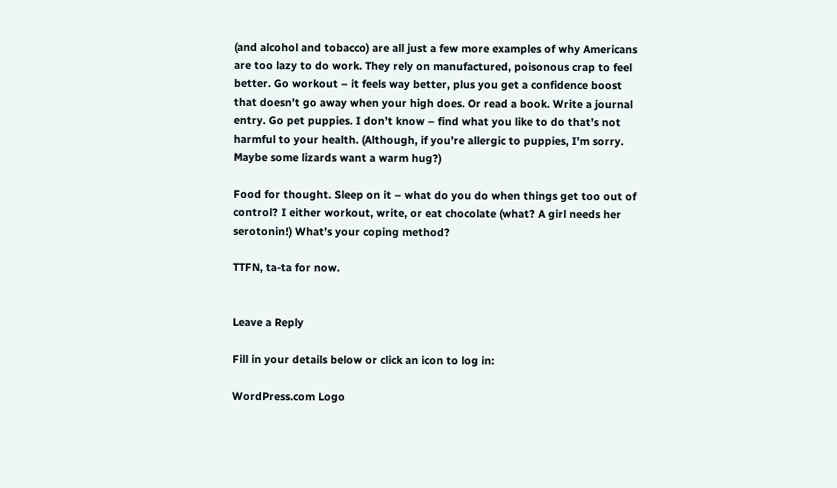(and alcohol and tobacco) are all just a few more examples of why Americans are too lazy to do work. They rely on manufactured, poisonous crap to feel better. Go workout – it feels way better, plus you get a confidence boost that doesn’t go away when your high does. Or read a book. Write a journal entry. Go pet puppies. I don’t know – find what you like to do that’s not harmful to your health. (Although, if you’re allergic to puppies, I’m sorry. Maybe some lizards want a warm hug?)

Food for thought. Sleep on it – what do you do when things get too out of control? I either workout, write, or eat chocolate (what? A girl needs her serotonin!) What’s your coping method?

TTFN, ta-ta for now.


Leave a Reply

Fill in your details below or click an icon to log in:

WordPress.com Logo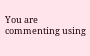You are commenting using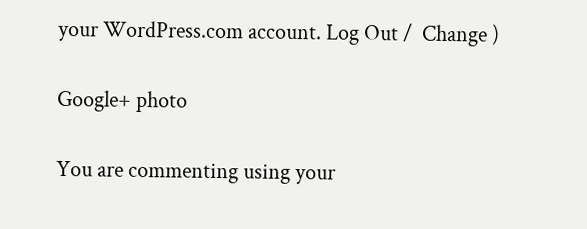your WordPress.com account. Log Out /  Change )

Google+ photo

You are commenting using your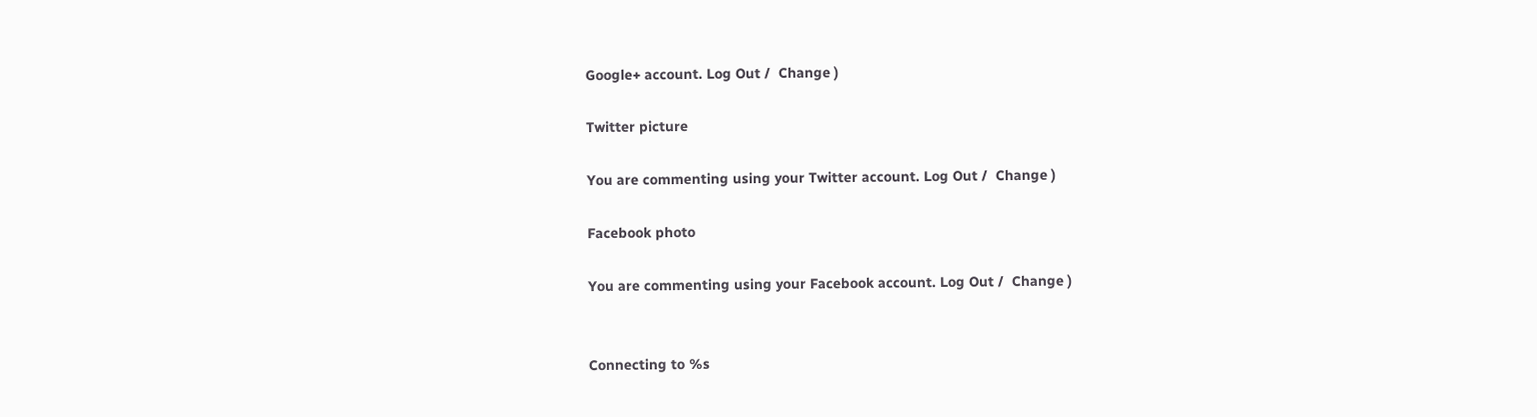Google+ account. Log Out /  Change )

Twitter picture

You are commenting using your Twitter account. Log Out /  Change )

Facebook photo

You are commenting using your Facebook account. Log Out /  Change )


Connecting to %s